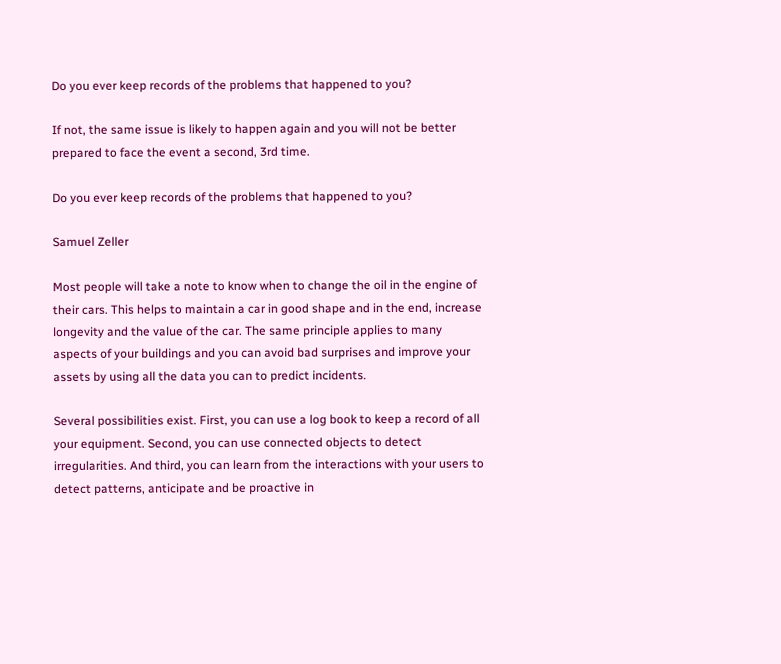Do you ever keep records of the problems that happened to you?

If not, the same issue is likely to happen again and you will not be better prepared to face the event a second, 3rd time.

Do you ever keep records of the problems that happened to you?

Samuel Zeller

Most people will take a note to know when to change the oil in the engine of their cars. This helps to maintain a car in good shape and in the end, increase longevity and the value of the car. The same principle applies to many aspects of your buildings and you can avoid bad surprises and improve your assets by using all the data you can to predict incidents.

Several possibilities exist. First, you can use a log book to keep a record of all your equipment. Second, you can use connected objects to detect irregularities. And third, you can learn from the interactions with your users to detect patterns, anticipate and be proactive in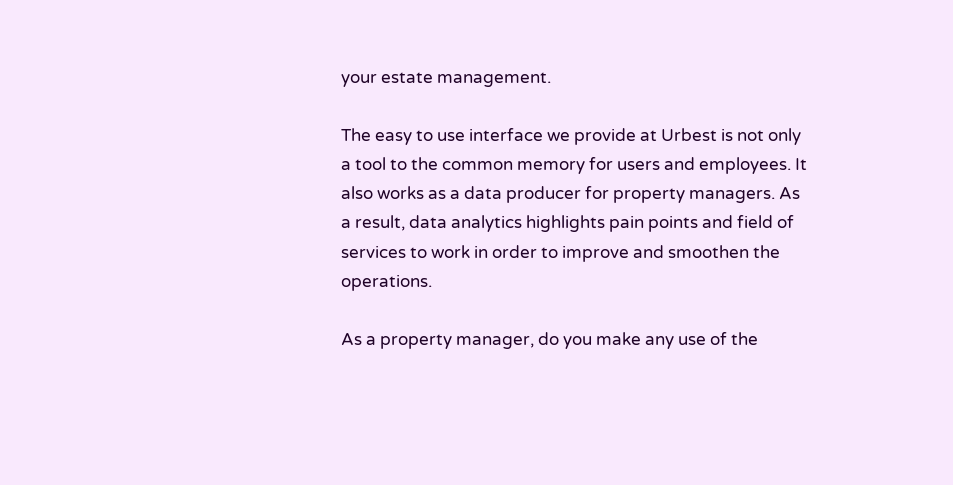your estate management.

The easy to use interface we provide at Urbest is not only a tool to the common memory for users and employees. It also works as a data producer for property managers. As a result, data analytics highlights pain points and field of services to work in order to improve and smoothen the operations.

As a property manager, do you make any use of the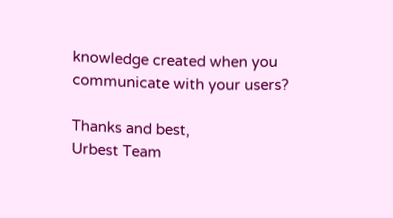knowledge created when you communicate with your users?

Thanks and best,
Urbest Team